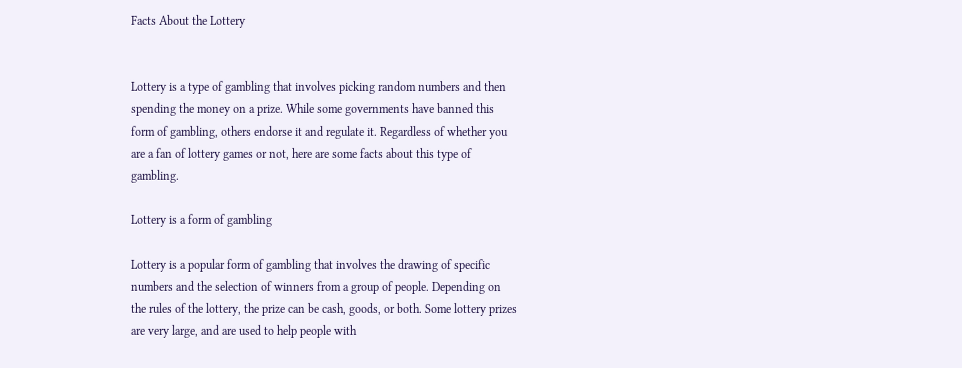Facts About the Lottery


Lottery is a type of gambling that involves picking random numbers and then spending the money on a prize. While some governments have banned this form of gambling, others endorse it and regulate it. Regardless of whether you are a fan of lottery games or not, here are some facts about this type of gambling.

Lottery is a form of gambling

Lottery is a popular form of gambling that involves the drawing of specific numbers and the selection of winners from a group of people. Depending on the rules of the lottery, the prize can be cash, goods, or both. Some lottery prizes are very large, and are used to help people with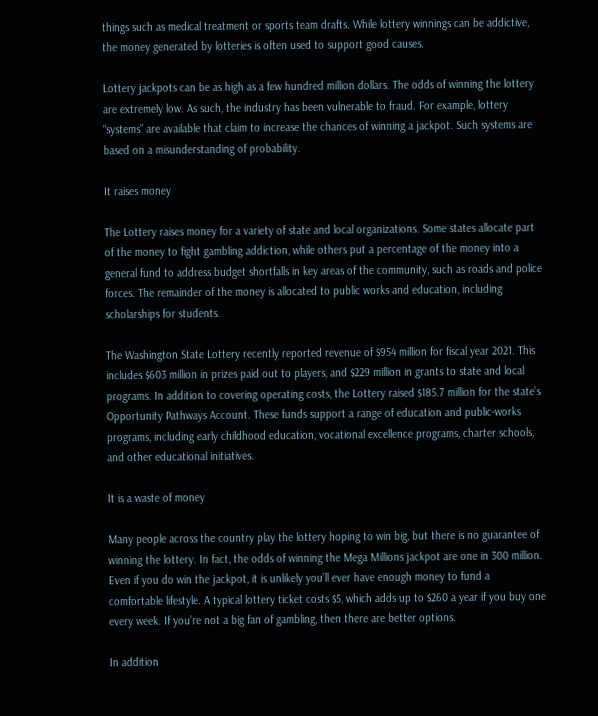things such as medical treatment or sports team drafts. While lottery winnings can be addictive, the money generated by lotteries is often used to support good causes.

Lottery jackpots can be as high as a few hundred million dollars. The odds of winning the lottery are extremely low. As such, the industry has been vulnerable to fraud. For example, lottery “systems” are available that claim to increase the chances of winning a jackpot. Such systems are based on a misunderstanding of probability.

It raises money

The Lottery raises money for a variety of state and local organizations. Some states allocate part of the money to fight gambling addiction, while others put a percentage of the money into a general fund to address budget shortfalls in key areas of the community, such as roads and police forces. The remainder of the money is allocated to public works and education, including scholarships for students.

The Washington State Lottery recently reported revenue of $954 million for fiscal year 2021. This includes $603 million in prizes paid out to players, and $229 million in grants to state and local programs. In addition to covering operating costs, the Lottery raised $185.7 million for the state’s Opportunity Pathways Account. These funds support a range of education and public-works programs, including early childhood education, vocational excellence programs, charter schools, and other educational initiatives.

It is a waste of money

Many people across the country play the lottery hoping to win big, but there is no guarantee of winning the lottery. In fact, the odds of winning the Mega Millions jackpot are one in 300 million. Even if you do win the jackpot, it is unlikely you’ll ever have enough money to fund a comfortable lifestyle. A typical lottery ticket costs $5, which adds up to $260 a year if you buy one every week. If you’re not a big fan of gambling, then there are better options.

In addition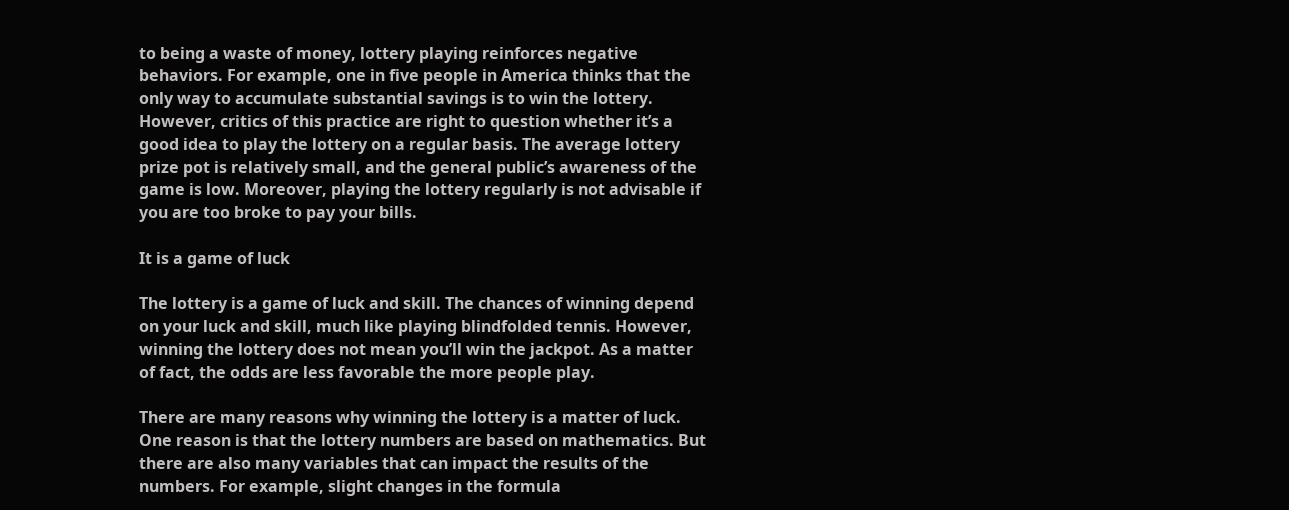to being a waste of money, lottery playing reinforces negative behaviors. For example, one in five people in America thinks that the only way to accumulate substantial savings is to win the lottery. However, critics of this practice are right to question whether it’s a good idea to play the lottery on a regular basis. The average lottery prize pot is relatively small, and the general public’s awareness of the game is low. Moreover, playing the lottery regularly is not advisable if you are too broke to pay your bills.

It is a game of luck

The lottery is a game of luck and skill. The chances of winning depend on your luck and skill, much like playing blindfolded tennis. However, winning the lottery does not mean you’ll win the jackpot. As a matter of fact, the odds are less favorable the more people play.

There are many reasons why winning the lottery is a matter of luck. One reason is that the lottery numbers are based on mathematics. But there are also many variables that can impact the results of the numbers. For example, slight changes in the formula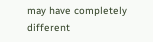may have completely different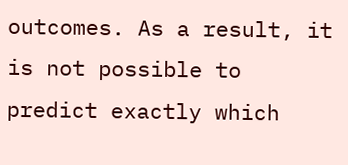outcomes. As a result, it is not possible to predict exactly which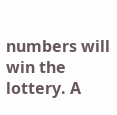numbers will win the lottery. A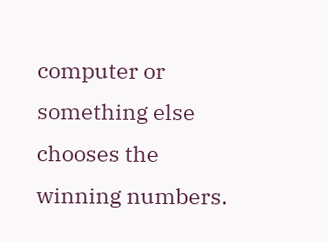computer or something else chooses the winning numbers.